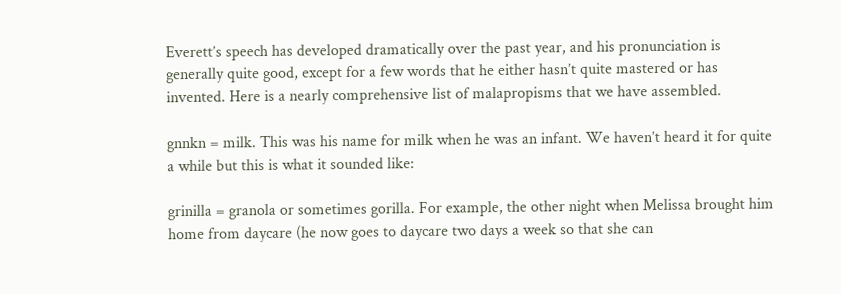Everett’s speech has developed dramatically over the past year, and his pronunciation is generally quite good, except for a few words that he either hasn’t quite mastered or has invented. Here is a nearly comprehensive list of malapropisms that we have assembled.

gnnkn = milk. This was his name for milk when he was an infant. We haven’t heard it for quite a while but this is what it sounded like:

grinilla = granola or sometimes gorilla. For example, the other night when Melissa brought him home from daycare (he now goes to daycare two days a week so that she can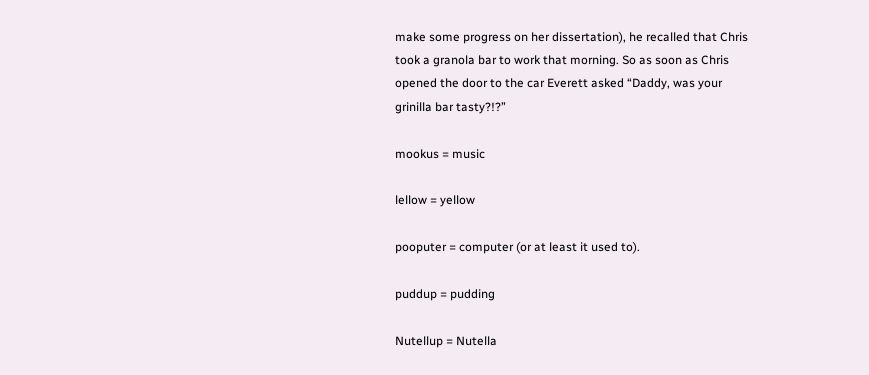make some progress on her dissertation), he recalled that Chris took a granola bar to work that morning. So as soon as Chris opened the door to the car Everett asked “Daddy, was your grinilla bar tasty?!?”

mookus = music

lellow = yellow

pooputer = computer (or at least it used to).

puddup = pudding

Nutellup = Nutella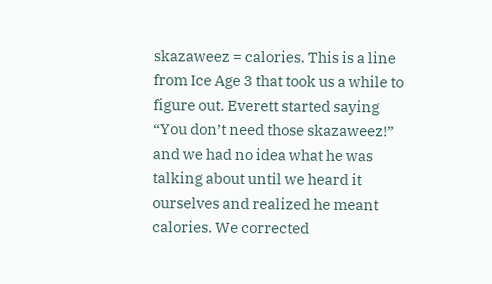skazaweez = calories. This is a line from Ice Age 3 that took us a while to figure out. Everett started saying “You don’t need those skazaweez!” and we had no idea what he was talking about until we heard it ourselves and realized he meant calories. We corrected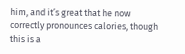him, and it’s great that he now correctly pronounces calories, though this is a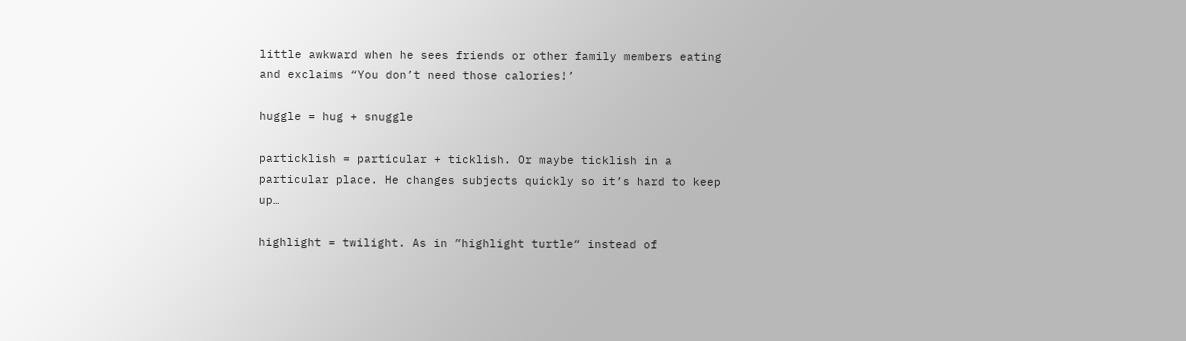little awkward when he sees friends or other family members eating and exclaims “You don’t need those calories!’

huggle = hug + snuggle

particklish = particular + ticklish. Or maybe ticklish in a particular place. He changes subjects quickly so it’s hard to keep up…

highlight = twilight. As in ”highlight turtle“ instead of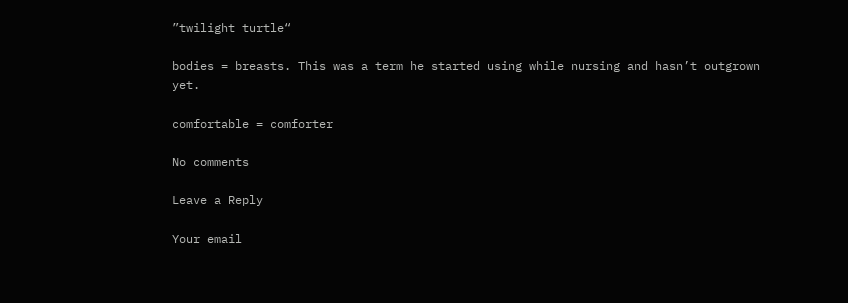”twilight turtle“

bodies = breasts. This was a term he started using while nursing and hasn’t outgrown yet.

comfortable = comforter

No comments

Leave a Reply

Your email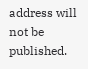address will not be published.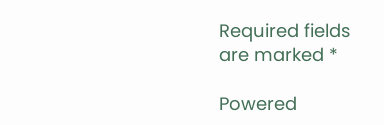Required fields are marked *

Powered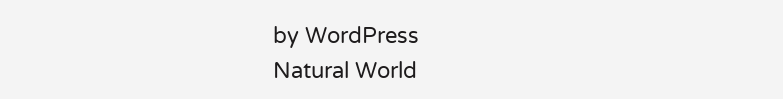by WordPress
Natural World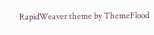RapidWeaver theme by ThemeFlood